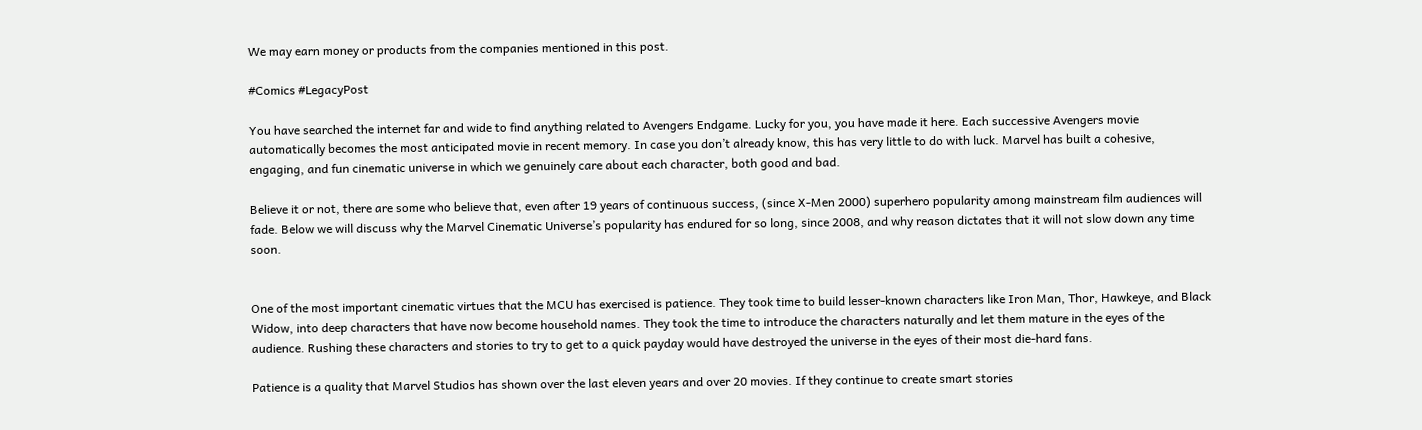We may earn money or products from the companies mentioned in this post.

#Comics #LegacyPost

You have searched the internet far and wide to find anything related to Avengers Endgame. Lucky for you, you have made it here. Each successive Avengers movie automatically becomes the most anticipated movie in recent memory. In case you don’t already know, this has very little to do with luck. Marvel has built a cohesive, engaging, and fun cinematic universe in which we genuinely care about each character, both good and bad.

Believe it or not, there are some who believe that, even after 19 years of continuous success, (since X-Men 2000) superhero popularity among mainstream film audiences will fade. Below we will discuss why the Marvel Cinematic Universe’s popularity has endured for so long, since 2008, and why reason dictates that it will not slow down any time soon.


One of the most important cinematic virtues that the MCU has exercised is patience. They took time to build lesser-known characters like Iron Man, Thor, Hawkeye, and Black Widow, into deep characters that have now become household names. They took the time to introduce the characters naturally and let them mature in the eyes of the audience. Rushing these characters and stories to try to get to a quick payday would have destroyed the universe in the eyes of their most die-hard fans.

Patience is a quality that Marvel Studios has shown over the last eleven years and over 20 movies. If they continue to create smart stories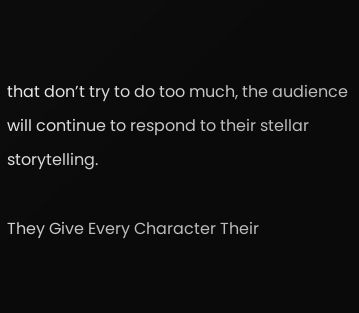that don’t try to do too much, the audience will continue to respond to their stellar storytelling.

They Give Every Character Their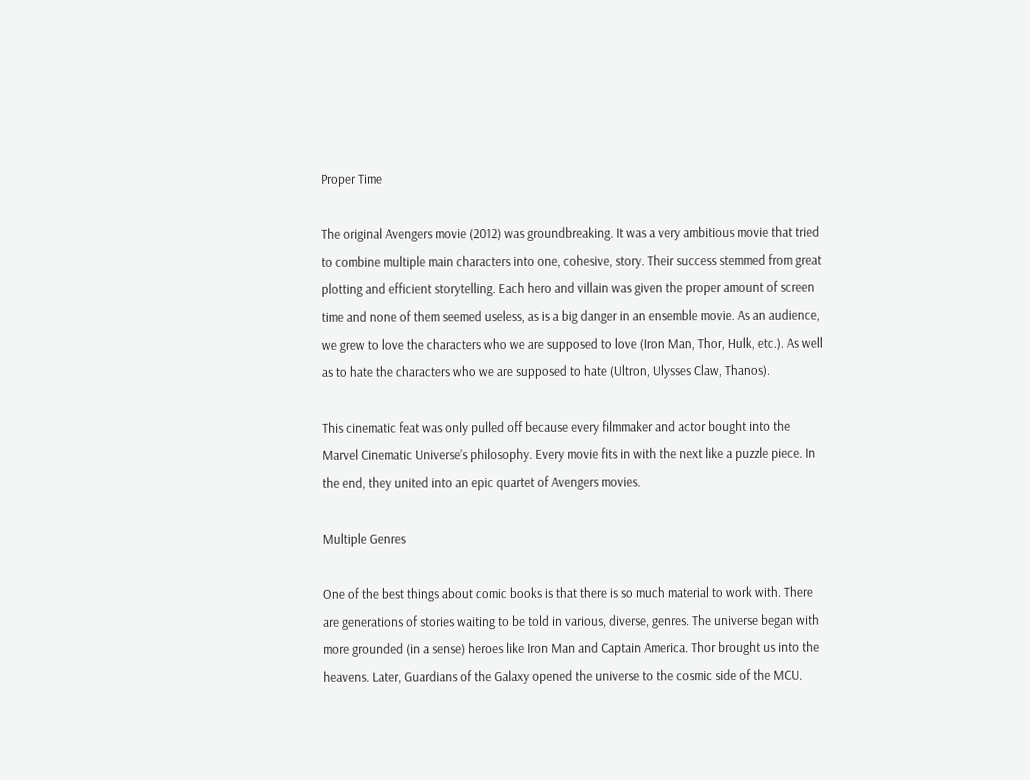Proper Time

The original Avengers movie (2012) was groundbreaking. It was a very ambitious movie that tried to combine multiple main characters into one, cohesive, story. Their success stemmed from great plotting and efficient storytelling. Each hero and villain was given the proper amount of screen time and none of them seemed useless, as is a big danger in an ensemble movie. As an audience, we grew to love the characters who we are supposed to love (Iron Man, Thor, Hulk, etc.). As well as to hate the characters who we are supposed to hate (Ultron, Ulysses Claw, Thanos).

This cinematic feat was only pulled off because every filmmaker and actor bought into the Marvel Cinematic Universe’s philosophy. Every movie fits in with the next like a puzzle piece. In the end, they united into an epic quartet of Avengers movies.

Multiple Genres

One of the best things about comic books is that there is so much material to work with. There are generations of stories waiting to be told in various, diverse, genres. The universe began with more grounded (in a sense) heroes like Iron Man and Captain America. Thor brought us into the heavens. Later, Guardians of the Galaxy opened the universe to the cosmic side of the MCU.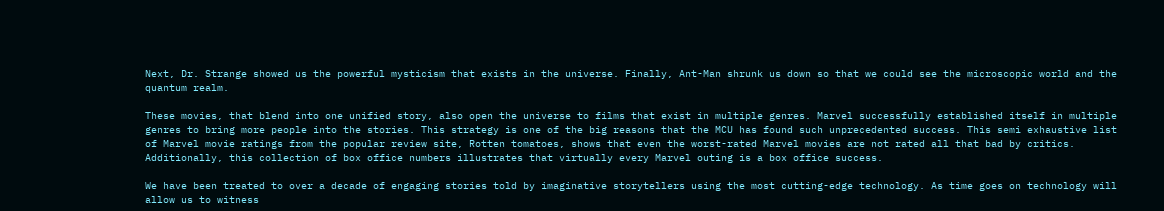Next, Dr. Strange showed us the powerful mysticism that exists in the universe. Finally, Ant-Man shrunk us down so that we could see the microscopic world and the quantum realm.

These movies, that blend into one unified story, also open the universe to films that exist in multiple genres. Marvel successfully established itself in multiple genres to bring more people into the stories. This strategy is one of the big reasons that the MCU has found such unprecedented success. This semi exhaustive list of Marvel movie ratings from the popular review site, Rotten tomatoes, shows that even the worst-rated Marvel movies are not rated all that bad by critics. Additionally, this collection of box office numbers illustrates that virtually every Marvel outing is a box office success.

We have been treated to over a decade of engaging stories told by imaginative storytellers using the most cutting-edge technology. As time goes on technology will allow us to witness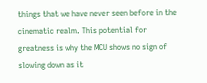things that we have never seen before in the cinematic realm. This potential for greatness is why the MCU shows no sign of slowing down as it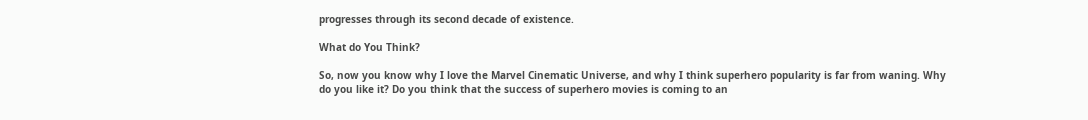progresses through its second decade of existence.

What do You Think?

So, now you know why I love the Marvel Cinematic Universe, and why I think superhero popularity is far from waning. Why do you like it? Do you think that the success of superhero movies is coming to an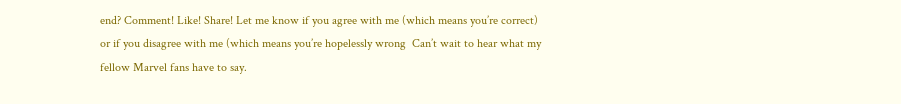end? Comment! Like! Share! Let me know if you agree with me (which means you’re correct) or if you disagree with me (which means you’re hopelessly wrong  Can’t wait to hear what my fellow Marvel fans have to say.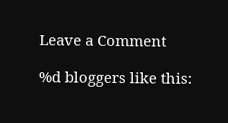Leave a Comment

%d bloggers like this: